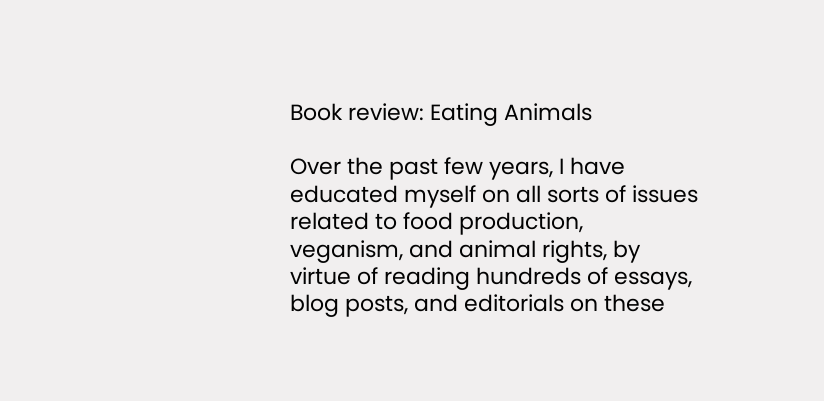Book review: Eating Animals

Over the past few years, I have educated myself on all sorts of issues related to food production, veganism, and animal rights, by virtue of reading hundreds of essays, blog posts, and editorials on these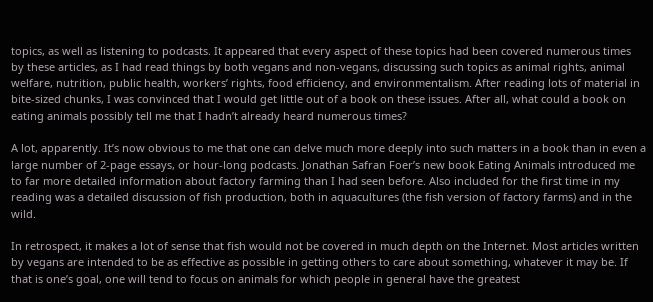topics, as well as listening to podcasts. It appeared that every aspect of these topics had been covered numerous times by these articles, as I had read things by both vegans and non-vegans, discussing such topics as animal rights, animal welfare, nutrition, public health, workers’ rights, food efficiency, and environmentalism. After reading lots of material in bite-sized chunks, I was convinced that I would get little out of a book on these issues. After all, what could a book on eating animals possibly tell me that I hadn’t already heard numerous times?

A lot, apparently. It’s now obvious to me that one can delve much more deeply into such matters in a book than in even a large number of 2-page essays, or hour-long podcasts. Jonathan Safran Foer’s new book Eating Animals introduced me to far more detailed information about factory farming than I had seen before. Also included for the first time in my reading was a detailed discussion of fish production, both in aquacultures (the fish version of factory farms) and in the wild.

In retrospect, it makes a lot of sense that fish would not be covered in much depth on the Internet. Most articles written by vegans are intended to be as effective as possible in getting others to care about something, whatever it may be. If that is one’s goal, one will tend to focus on animals for which people in general have the greatest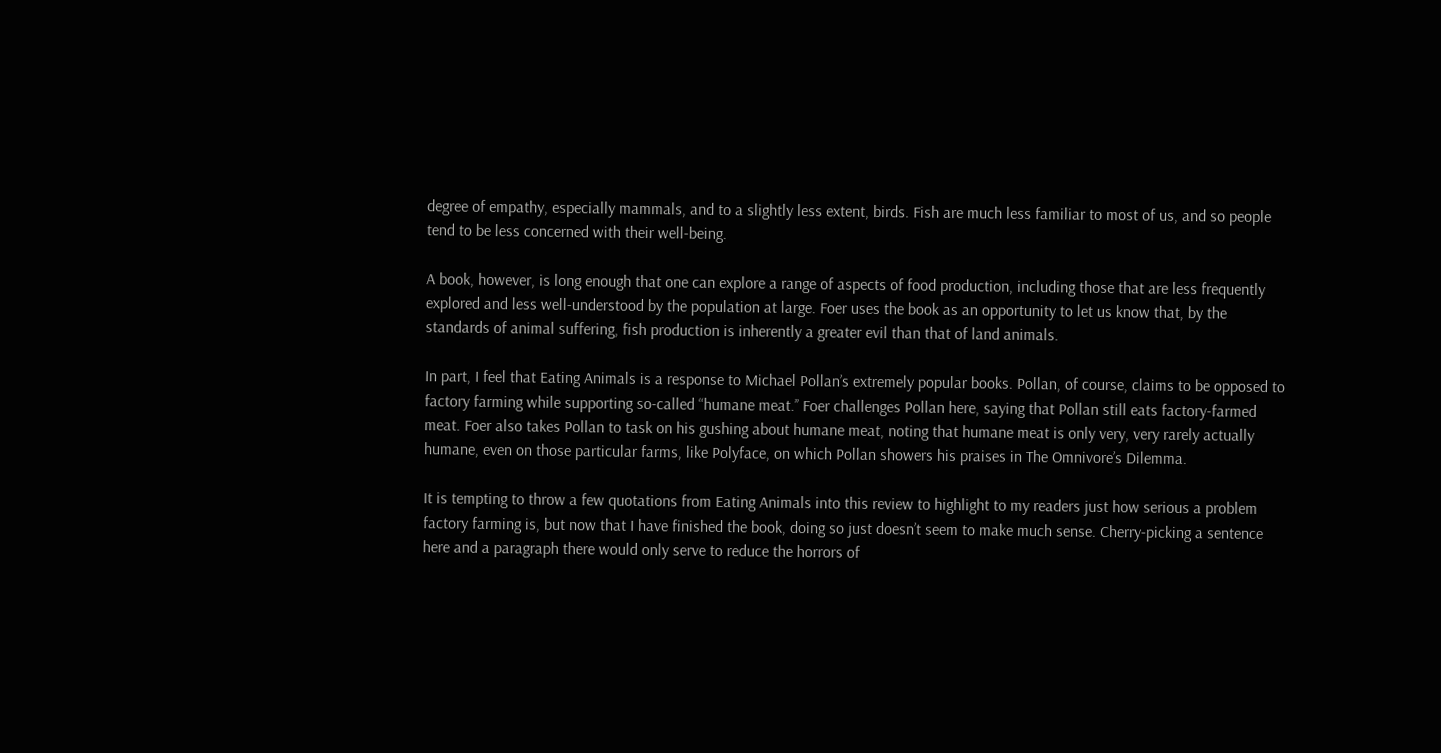degree of empathy, especially mammals, and to a slightly less extent, birds. Fish are much less familiar to most of us, and so people tend to be less concerned with their well-being.

A book, however, is long enough that one can explore a range of aspects of food production, including those that are less frequently explored and less well-understood by the population at large. Foer uses the book as an opportunity to let us know that, by the standards of animal suffering, fish production is inherently a greater evil than that of land animals.

In part, I feel that Eating Animals is a response to Michael Pollan’s extremely popular books. Pollan, of course, claims to be opposed to factory farming while supporting so-called “humane meat.’’ Foer challenges Pollan here, saying that Pollan still eats factory-farmed meat. Foer also takes Pollan to task on his gushing about humane meat, noting that humane meat is only very, very rarely actually humane, even on those particular farms, like Polyface, on which Pollan showers his praises in The Omnivore’s Dilemma.

It is tempting to throw a few quotations from Eating Animals into this review to highlight to my readers just how serious a problem factory farming is, but now that I have finished the book, doing so just doesn’t seem to make much sense. Cherry-picking a sentence here and a paragraph there would only serve to reduce the horrors of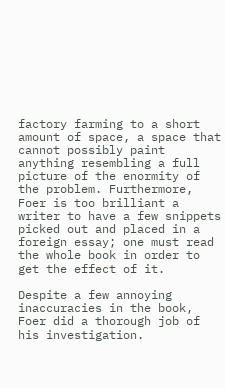factory farming to a short amount of space, a space that cannot possibly paint anything resembling a full picture of the enormity of the problem. Furthermore, Foer is too brilliant a writer to have a few snippets picked out and placed in a foreign essay; one must read the whole book in order to get the effect of it.

Despite a few annoying inaccuracies in the book, Foer did a thorough job of his investigation.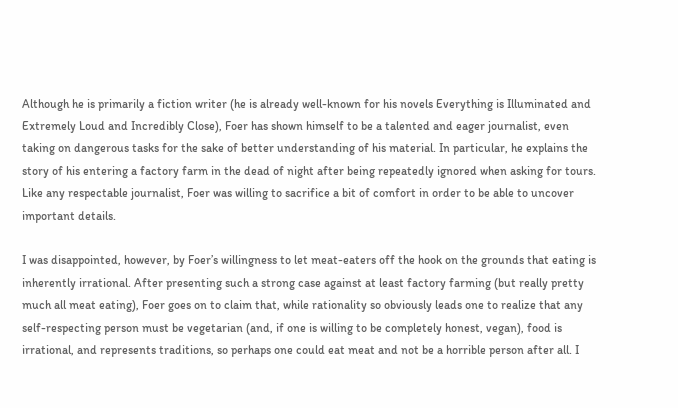Although he is primarily a fiction writer (he is already well-known for his novels Everything is Illuminated and Extremely Loud and Incredibly Close), Foer has shown himself to be a talented and eager journalist, even taking on dangerous tasks for the sake of better understanding of his material. In particular, he explains the story of his entering a factory farm in the dead of night after being repeatedly ignored when asking for tours. Like any respectable journalist, Foer was willing to sacrifice a bit of comfort in order to be able to uncover important details.

I was disappointed, however, by Foer’s willingness to let meat-eaters off the hook on the grounds that eating is inherently irrational. After presenting such a strong case against at least factory farming (but really pretty much all meat eating), Foer goes on to claim that, while rationality so obviously leads one to realize that any self-respecting person must be vegetarian (and, if one is willing to be completely honest, vegan), food is irrational, and represents traditions, so perhaps one could eat meat and not be a horrible person after all. I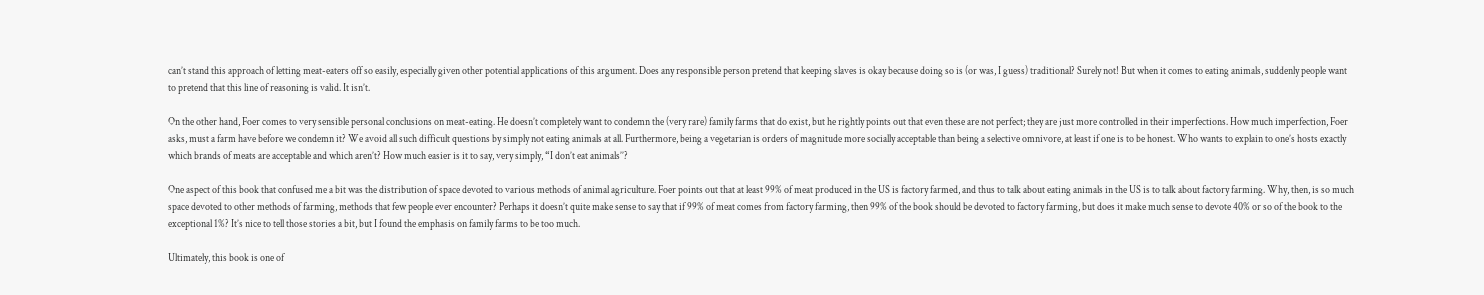can’t stand this approach of letting meat-eaters off so easily, especially given other potential applications of this argument. Does any responsible person pretend that keeping slaves is okay because doing so is (or was, I guess) traditional? Surely not! But when it comes to eating animals, suddenly people want to pretend that this line of reasoning is valid. It isn’t.

On the other hand, Foer comes to very sensible personal conclusions on meat-eating. He doesn’t completely want to condemn the (very rare) family farms that do exist, but he rightly points out that even these are not perfect; they are just more controlled in their imperfections. How much imperfection, Foer asks, must a farm have before we condemn it? We avoid all such difficult questions by simply not eating animals at all. Furthermore, being a vegetarian is orders of magnitude more socially acceptable than being a selective omnivore, at least if one is to be honest. Who wants to explain to one’s hosts exactly which brands of meats are acceptable and which aren’t? How much easier is it to say, very simply, “I don’t eat animals’’?

One aspect of this book that confused me a bit was the distribution of space devoted to various methods of animal agriculture. Foer points out that at least 99% of meat produced in the US is factory farmed, and thus to talk about eating animals in the US is to talk about factory farming. Why, then, is so much space devoted to other methods of farming, methods that few people ever encounter? Perhaps it doesn’t quite make sense to say that if 99% of meat comes from factory farming, then 99% of the book should be devoted to factory farming, but does it make much sense to devote 40% or so of the book to the exceptional 1%? It’s nice to tell those stories a bit, but I found the emphasis on family farms to be too much.

Ultimately, this book is one of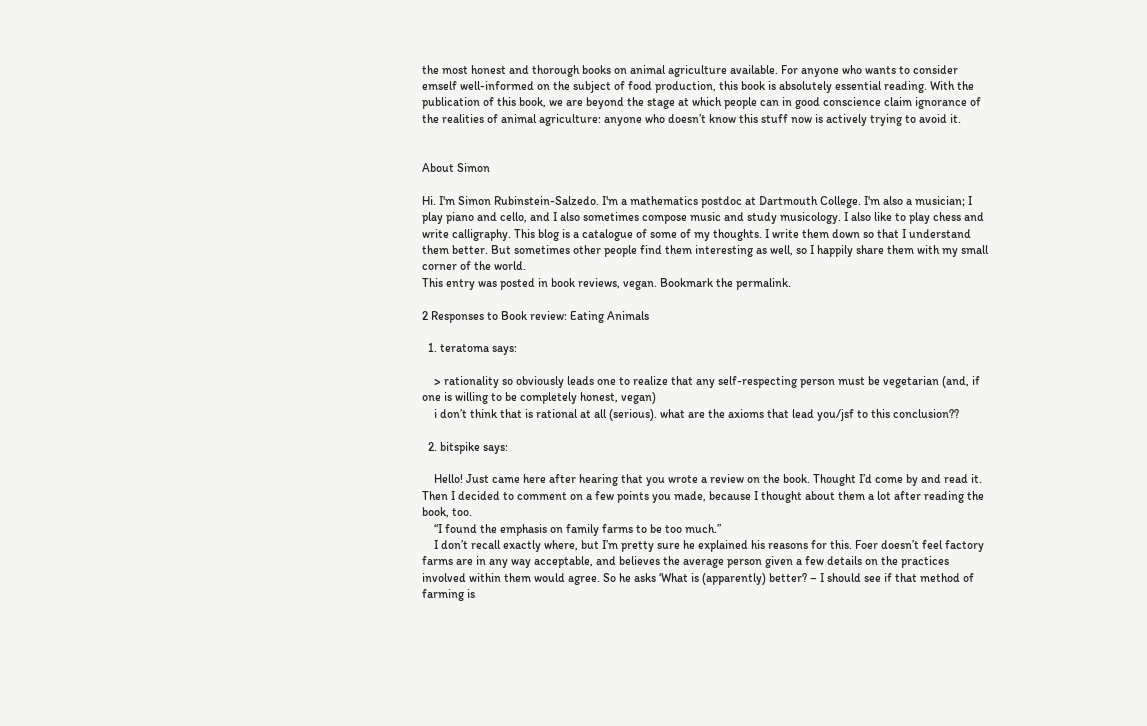the most honest and thorough books on animal agriculture available. For anyone who wants to consider emself well-informed on the subject of food production, this book is absolutely essential reading. With the publication of this book, we are beyond the stage at which people can in good conscience claim ignorance of the realities of animal agriculture: anyone who doesn’t know this stuff now is actively trying to avoid it.


About Simon

Hi. I'm Simon Rubinstein-Salzedo. I'm a mathematics postdoc at Dartmouth College. I'm also a musician; I play piano and cello, and I also sometimes compose music and study musicology. I also like to play chess and write calligraphy. This blog is a catalogue of some of my thoughts. I write them down so that I understand them better. But sometimes other people find them interesting as well, so I happily share them with my small corner of the world.
This entry was posted in book reviews, vegan. Bookmark the permalink.

2 Responses to Book review: Eating Animals

  1. teratoma says:

    > rationality so obviously leads one to realize that any self-respecting person must be vegetarian (and, if one is willing to be completely honest, vegan)
    i don’t think that is rational at all (serious). what are the axioms that lead you/jsf to this conclusion??

  2. bitspike says:

    Hello! Just came here after hearing that you wrote a review on the book. Thought I’d come by and read it. Then I decided to comment on a few points you made, because I thought about them a lot after reading the book, too.
    “I found the emphasis on family farms to be too much.”
    I don’t recall exactly where, but I’m pretty sure he explained his reasons for this. Foer doesn’t feel factory farms are in any way acceptable, and believes the average person given a few details on the practices involved within them would agree. So he asks ‘What is (apparently) better? – I should see if that method of farming is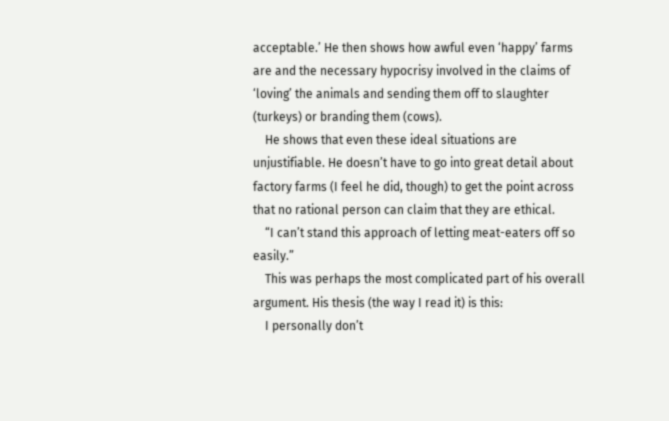acceptable.’ He then shows how awful even ‘happy’ farms are and the necessary hypocrisy involved in the claims of ‘loving’ the animals and sending them off to slaughter (turkeys) or branding them (cows).
    He shows that even these ideal situations are unjustifiable. He doesn’t have to go into great detail about factory farms (I feel he did, though) to get the point across that no rational person can claim that they are ethical.
    “I can’t stand this approach of letting meat-eaters off so easily.”
    This was perhaps the most complicated part of his overall argument. His thesis (the way I read it) is this:
    I personally don’t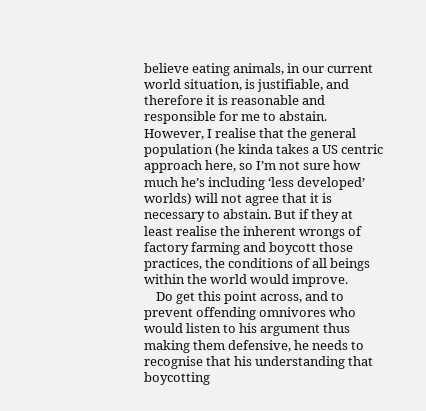believe eating animals, in our current world situation, is justifiable, and therefore it is reasonable and responsible for me to abstain. However, I realise that the general population (he kinda takes a US centric approach here, so I’m not sure how much he’s including ‘less developed’ worlds) will not agree that it is necessary to abstain. But if they at least realise the inherent wrongs of factory farming and boycott those practices, the conditions of all beings within the world would improve.
    Do get this point across, and to prevent offending omnivores who would listen to his argument thus making them defensive, he needs to recognise that his understanding that boycotting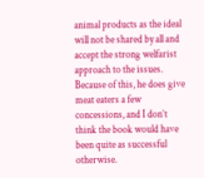animal products as the ideal will not be shared by all and accept the strong welfarist approach to the issues. Because of this, he does give meat eaters a few concessions, and I don’t think the book would have been quite as successful otherwise.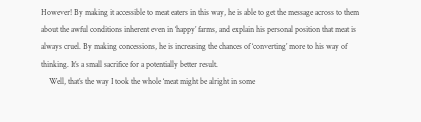However! By making it accessible to meat eaters in this way, he is able to get the message across to them about the awful conditions inherent even in ‘happy’ farms, and explain his personal position that meat is always cruel. By making concessions, he is increasing the chances of ‘converting’ more to his way of thinking. It’s a small sacrifice for a potentially better result.
    Well, that’s the way I took the whole ‘meat might be alright in some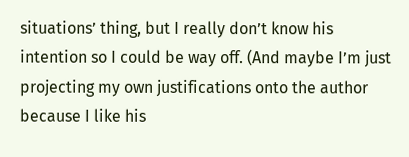situations’ thing, but I really don’t know his intention so I could be way off. (And maybe I’m just projecting my own justifications onto the author because I like his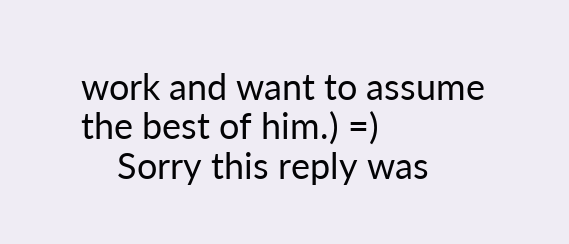work and want to assume the best of him.) =)
    Sorry this reply was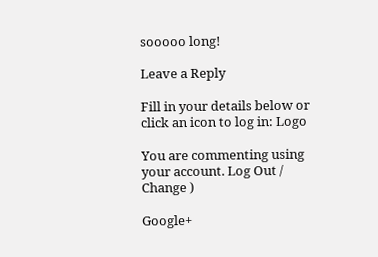sooooo long!

Leave a Reply

Fill in your details below or click an icon to log in: Logo

You are commenting using your account. Log Out /  Change )

Google+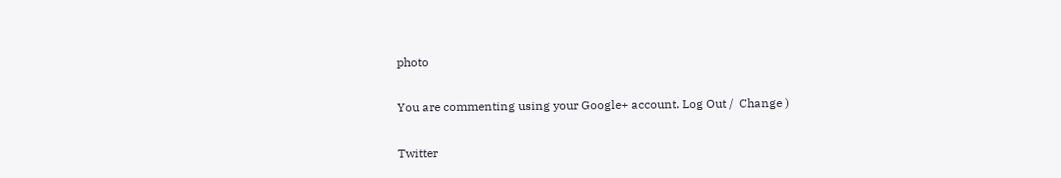photo

You are commenting using your Google+ account. Log Out /  Change )

Twitter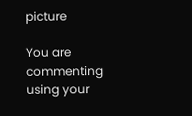picture

You are commenting using your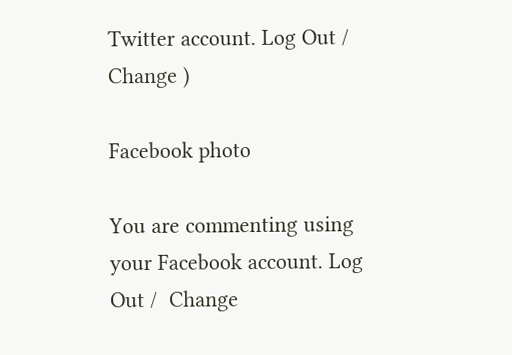Twitter account. Log Out /  Change )

Facebook photo

You are commenting using your Facebook account. Log Out /  Change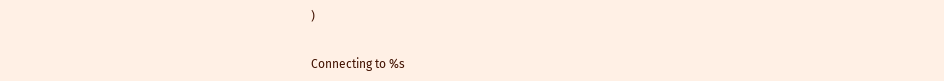)


Connecting to %s